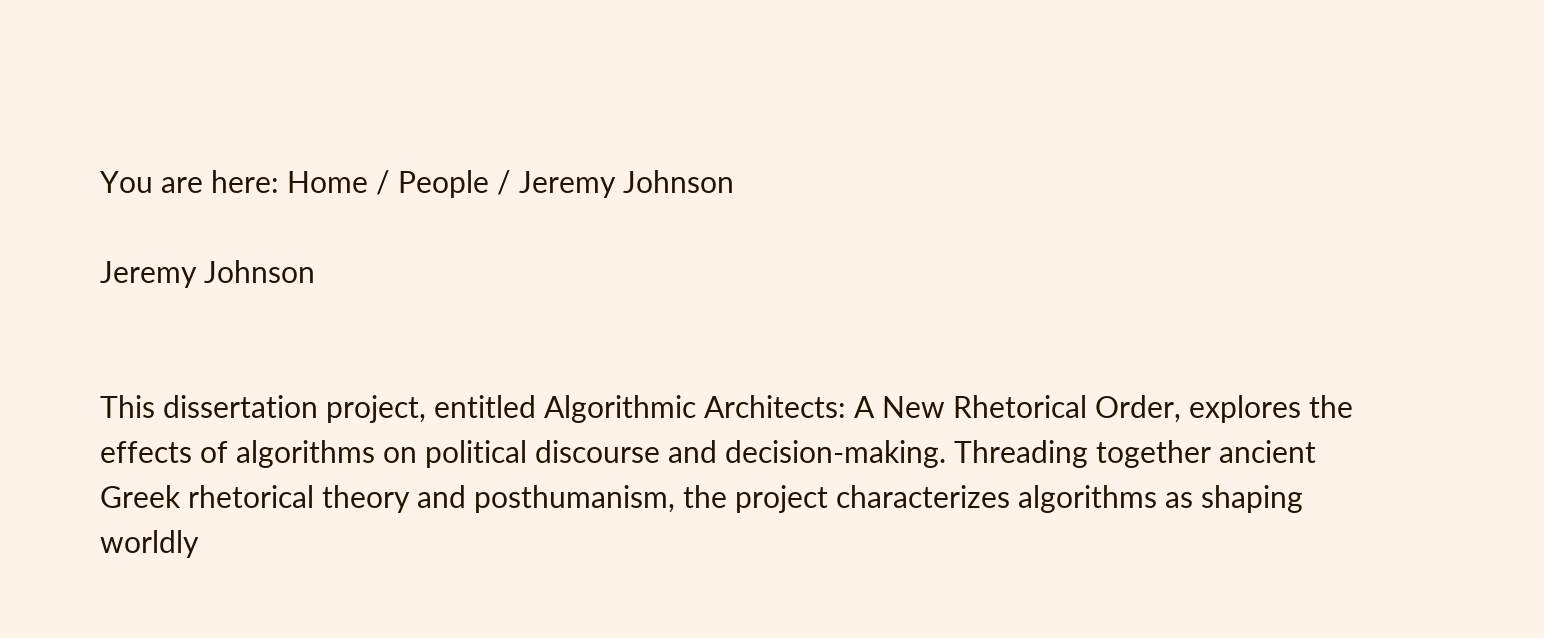You are here: Home / People / Jeremy Johnson

Jeremy Johnson


This dissertation project, entitled Algorithmic Architects: A New Rhetorical Order, explores the effects of algorithms on political discourse and decision-making. Threading together ancient Greek rhetorical theory and posthumanism, the project characterizes algorithms as shaping worldly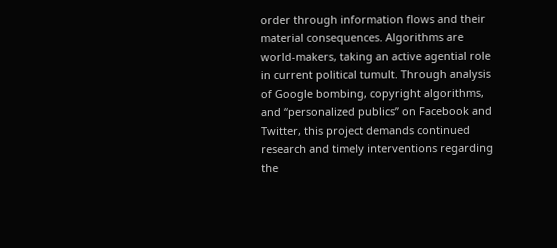order through information flows and their material consequences. Algorithms are world-makers, taking an active agential role in current political tumult. Through analysis of Google bombing, copyright algorithms, and “personalized publics” on Facebook and Twitter, this project demands continued research and timely interventions regarding the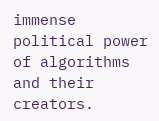immense political power of algorithms and their creators.